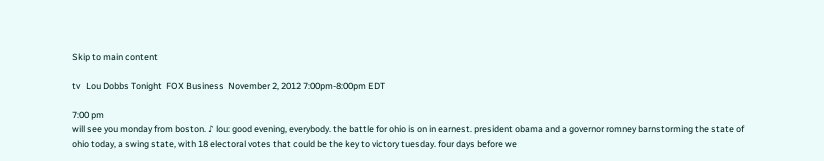Skip to main content

tv   Lou Dobbs Tonight  FOX Business  November 2, 2012 7:00pm-8:00pm EDT

7:00 pm
will see you monday from boston. ♪ lou: good evening, everybody. the battle for ohio is on in earnest. president obama and a governor romney barnstorming the state of ohio today, a swing state, with 18 electoral votes that could be the key to victory tuesday. four days before we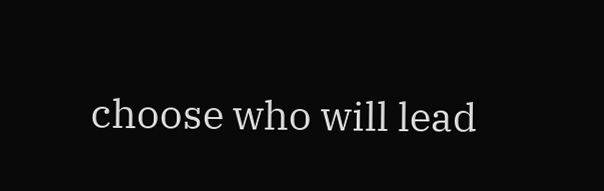choose who will lead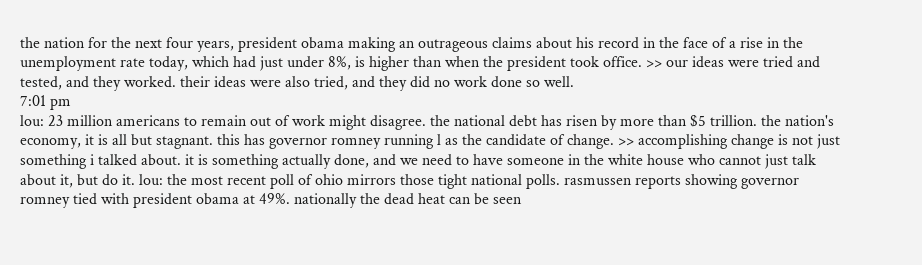the nation for the next four years, president obama making an outrageous claims about his record in the face of a rise in the unemployment rate today, which had just under 8%, is higher than when the president took office. >> our ideas were tried and tested, and they worked. their ideas were also tried, and they did no work done so well.
7:01 pm
lou: 23 million americans to remain out of work might disagree. the national debt has risen by more than $5 trillion. the nation's economy, it is all but stagnant. this has governor romney running l as the candidate of change. >> accomplishing change is not just something i talked about. it is something actually done, and we need to have someone in the white house who cannot just talk about it, but do it. lou: the most recent poll of ohio mirrors those tight national polls. rasmussen reports showing governor romney tied with president obama at 49%. nationally the dead heat can be seen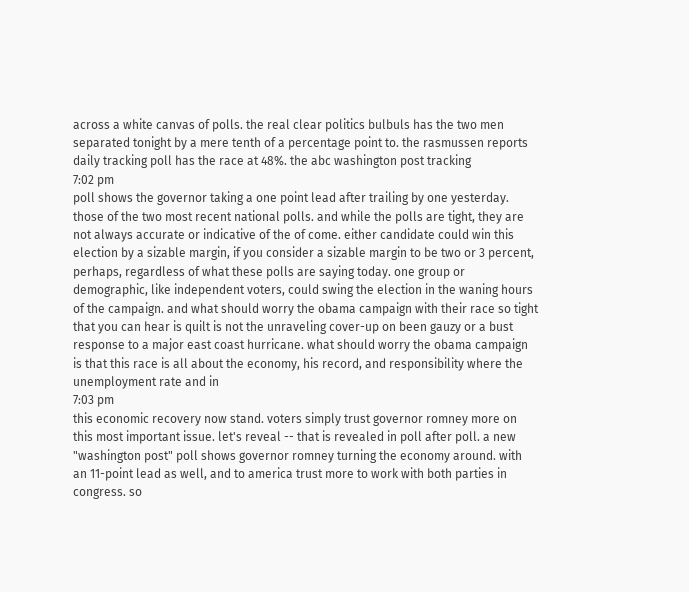across a white canvas of polls. the real clear politics bulbuls has the two men separated tonight by a mere tenth of a percentage point to. the rasmussen reports daily tracking poll has the race at 48%. the abc washington post tracking
7:02 pm
poll shows the governor taking a one point lead after trailing by one yesterday. those of the two most recent national polls. and while the polls are tight, they are not always accurate or indicative of the of come. either candidate could win this election by a sizable margin, if you consider a sizable margin to be two or 3 percent, perhaps, regardless of what these polls are saying today. one group or demographic, like independent voters, could swing the election in the waning hours of the campaign. and what should worry the obama campaign with their race so tight that you can hear is quilt is not the unraveling cover-up on been gauzy or a bust response to a major east coast hurricane. what should worry the obama campaign is that this race is all about the economy, his record, and responsibility where the unemployment rate and in
7:03 pm
this economic recovery now stand. voters simply trust governor romney more on this most important issue. let's reveal -- that is revealed in poll after poll. a new "washington post" poll shows governor romney turning the economy around. with an 11-point lead as well, and to america trust more to work with both parties in congress. so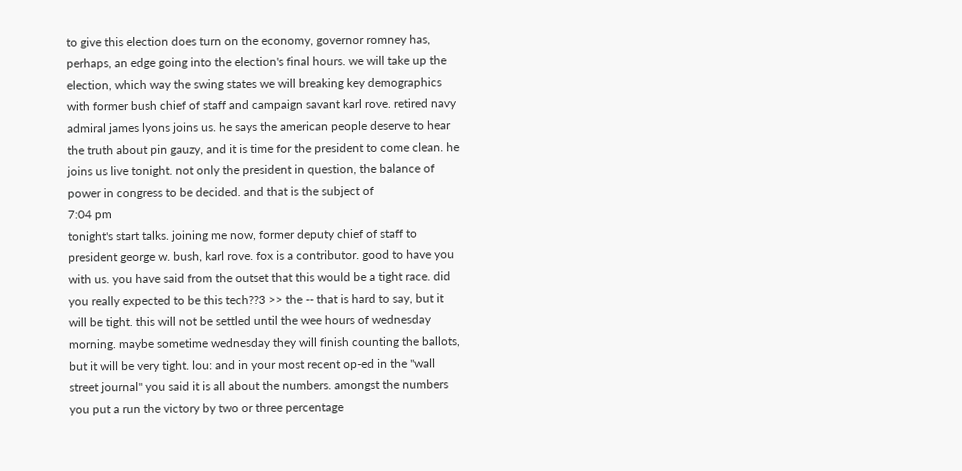to give this election does turn on the economy, governor romney has, perhaps, an edge going into the election's final hours. we will take up the election, which way the swing states we will breaking key demographics with former bush chief of staff and campaign savant karl rove. retired navy admiral james lyons joins us. he says the american people deserve to hear the truth about pin gauzy, and it is time for the president to come clean. he joins us live tonight. not only the president in question, the balance of power in congress to be decided. and that is the subject of
7:04 pm
tonight's start talks. joining me now, former deputy chief of staff to president george w. bush, karl rove. fox is a contributor. good to have you with us. you have said from the outset that this would be a tight race. did you really expected to be this tech??3 >> the -- that is hard to say, but it will be tight. this will not be settled until the wee hours of wednesday morning. maybe sometime wednesday they will finish counting the ballots, but it will be very tight. lou: and in your most recent op-ed in the "wall street journal" you said it is all about the numbers. amongst the numbers you put a run the victory by two or three percentage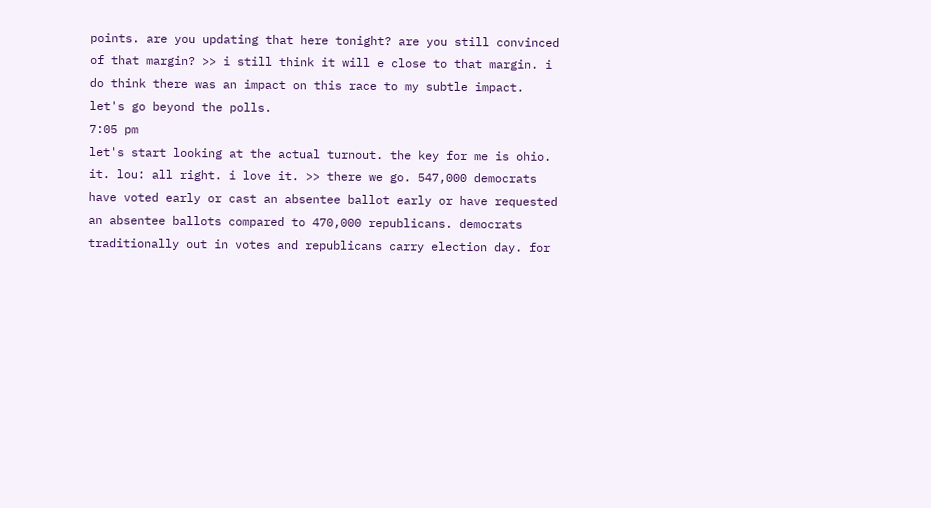points. are you updating that here tonight? are you still convinced of that margin? >> i still think it will e close to that margin. i do think there was an impact on this race to my subtle impact. let's go beyond the polls.
7:05 pm
let's start looking at the actual turnout. the key for me is ohio. it. lou: all right. i love it. >> there we go. 547,000 democrats have voted early or cast an absentee ballot early or have requested an absentee ballots compared to 470,000 republicans. democrats traditionally out in votes and republicans carry election day. for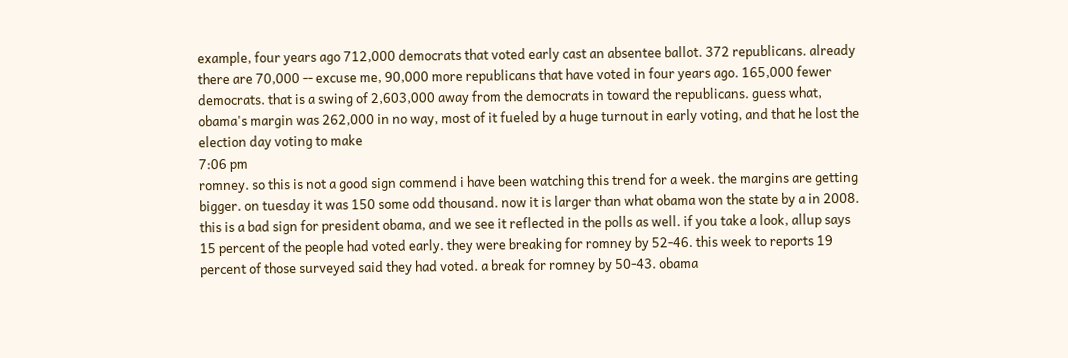example, four years ago 712,000 democrats that voted early cast an absentee ballot. 372 republicans. already there are 70,000 -- excuse me, 90,000 more republicans that have voted in four years ago. 165,000 fewer democrats. that is a swing of 2,603,000 away from the democrats in toward the republicans. guess what, obama's margin was 262,000 in no way, most of it fueled by a huge turnout in early voting, and that he lost the election day voting to make
7:06 pm
romney. so this is not a good sign commend i have been watching this trend for a week. the margins are getting bigger. on tuesday it was 150 some odd thousand. now it is larger than what obama won the state by a in 2008. this is a bad sign for president obama, and we see it reflected in the polls as well. if you take a look, allup says 15 percent of the people had voted early. they were breaking for romney by 52-46. this week to reports 19 percent of those surveyed said they had voted. a break for romney by 50-43. obama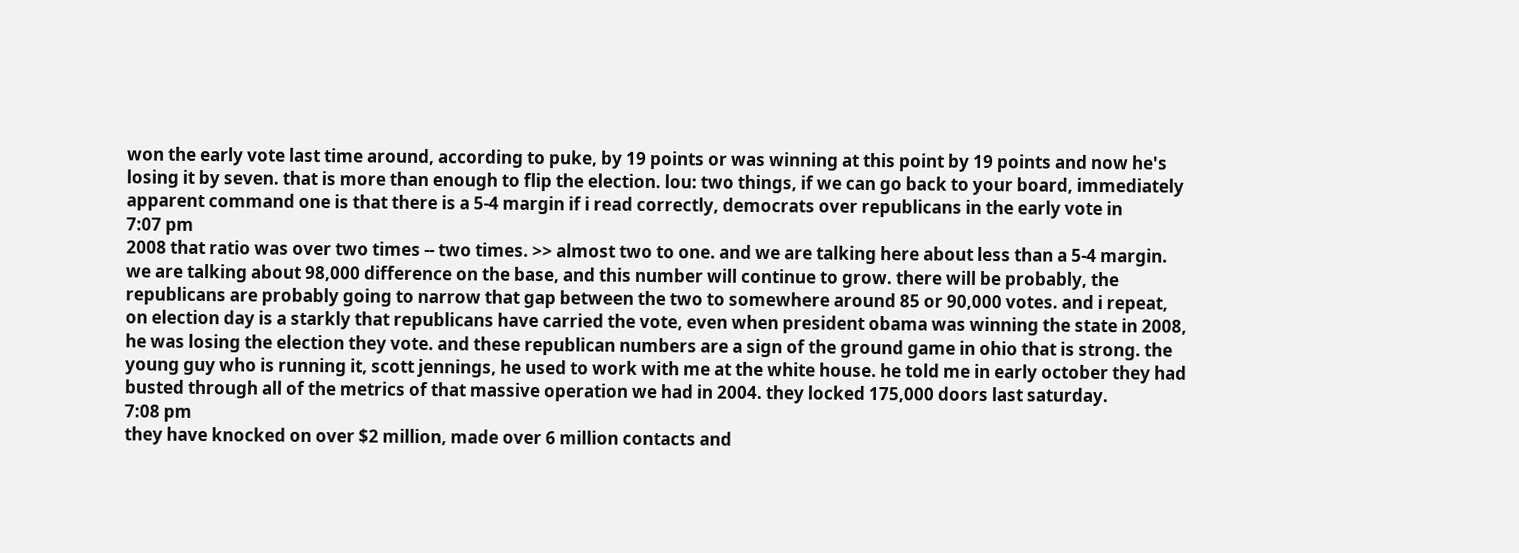won the early vote last time around, according to puke, by 19 points or was winning at this point by 19 points and now he's losing it by seven. that is more than enough to flip the election. lou: two things, if we can go back to your board, immediately apparent command one is that there is a 5-4 margin if i read correctly, democrats over republicans in the early vote in
7:07 pm
2008 that ratio was over two times -- two times. >> almost two to one. and we are talking here about less than a 5-4 margin. we are talking about 98,000 difference on the base, and this number will continue to grow. there will be probably, the republicans are probably going to narrow that gap between the two to somewhere around 85 or 90,000 votes. and i repeat, on election day is a starkly that republicans have carried the vote, even when president obama was winning the state in 2008, he was losing the election they vote. and these republican numbers are a sign of the ground game in ohio that is strong. the young guy who is running it, scott jennings, he used to work with me at the white house. he told me in early october they had busted through all of the metrics of that massive operation we had in 2004. they locked 175,000 doors last saturday.
7:08 pm
they have knocked on over $2 million, made over 6 million contacts and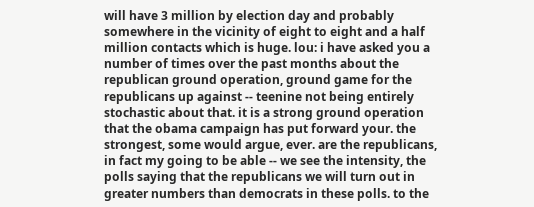will have 3 million by election day and probably somewhere in the vicinity of eight to eight and a half million contacts which is huge. lou: i have asked you a number of times over the past months about the republican ground operation, ground game for the republicans up against -- teenine not being entirely stochastic about that. it is a strong ground operation that the obama campaign has put forward your. the strongest, some would argue, ever. are the republicans, in fact my going to be able -- we see the intensity, the polls saying that the republicans we will turn out in greater numbers than democrats in these polls. to the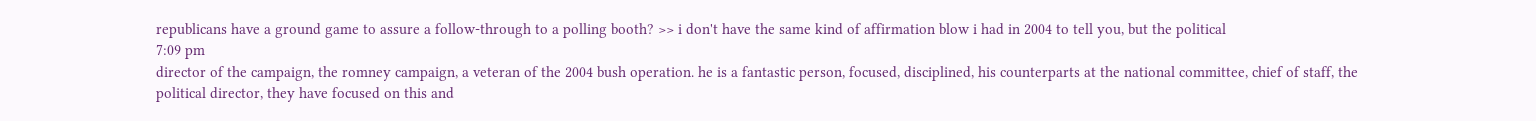republicans have a ground game to assure a follow-through to a polling booth? >> i don't have the same kind of affirmation blow i had in 2004 to tell you, but the political
7:09 pm
director of the campaign, the romney campaign, a veteran of the 2004 bush operation. he is a fantastic person, focused, disciplined, his counterparts at the national committee, chief of staff, the political director, they have focused on this and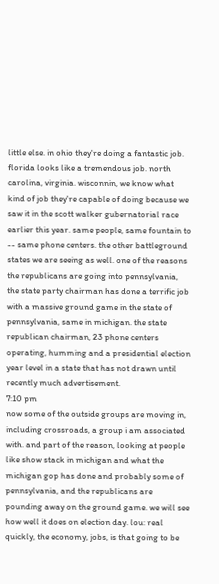little else. in ohio they're doing a fantastic job. florida looks like a tremendous job. north carolina, virginia. wisconnin, we know what kind of job they're capable of doing because we saw it in the scott walker gubernatorial race earlier this year. same people, same fountain to -- same phone centers. the other battleground states we are seeing as well. one of the reasons the republicans are going into pennsylvania, the state party chairman has done a terrific job with a massive ground game in the state of pennsylvania, same in michigan. the state republican chairman, 23 phone centers operating, humming and a presidential election year level in a state that has not drawn until recently much advertisement.
7:10 pm
now some of the outside groups are moving in, including crossroads, a group i am associated with. and part of the reason, looking at people like show stack in michigan and what the michigan gop has done and probably some of pennsylvania, and the republicans are pounding away on the ground game. we will see how well it does on election day. lou: real quickly, the economy, jobs, is that going to be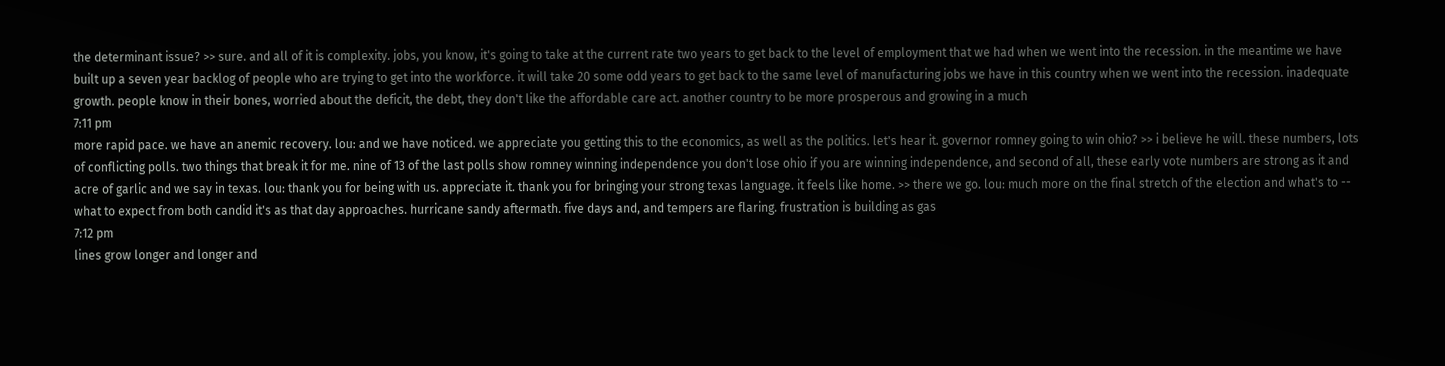the determinant issue? >> sure. and all of it is complexity. jobs, you know, it's going to take at the current rate two years to get back to the level of employment that we had when we went into the recession. in the meantime we have built up a seven year backlog of people who are trying to get into the workforce. it will take 20 some odd years to get back to the same level of manufacturing jobs we have in this country when we went into the recession. inadequate growth. people know in their bones, worried about the deficit, the debt, they don't like the affordable care act. another country to be more prosperous and growing in a much
7:11 pm
more rapid pace. we have an anemic recovery. lou: and we have noticed. we appreciate you getting this to the economics, as well as the politics. let's hear it. governor romney going to win ohio? >> i believe he will. these numbers, lots of conflicting polls. two things that break it for me. nine of 13 of the last polls show romney winning independence you don't lose ohio if you are winning independence, and second of all, these early vote numbers are strong as it and acre of garlic and we say in texas. lou: thank you for being with us. appreciate it. thank you for bringing your strong texas language. it feels like home. >> there we go. lou: much more on the final stretch of the election and what's to -- what to expect from both candid it's as that day approaches. hurricane sandy aftermath. five days and, and tempers are flaring. frustration is building as gas
7:12 pm
lines grow longer and longer and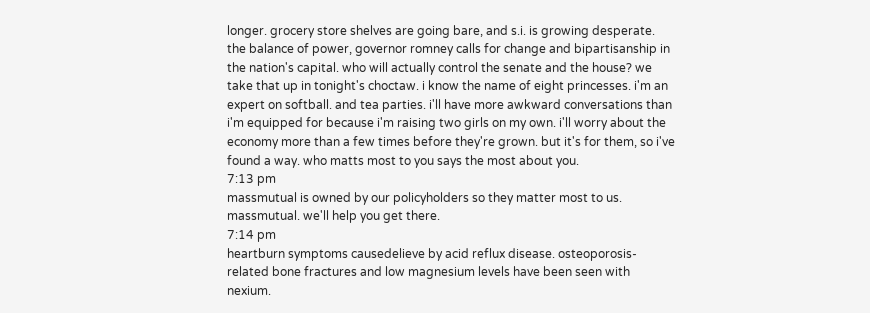longer. grocery store shelves are going bare, and s.i. is growing desperate. the balance of power, governor romney calls for change and bipartisanship in the nation's capital. who will actually control the senate and the house? we take that up in tonight's choctaw. i know the name of eight princesses. i'm an expert on softball. and tea parties. i'll have more awkward conversations than i'm equipped for because i'm raising two girls on my own. i'll worry about the economy more than a few times before they're grown. but it's for them, so i've found a way. who matts most to you says the most about you.
7:13 pm
massmutual is owned by our policyholders so they matter most to us. massmutual. we'll help you get there.
7:14 pm
heartburn symptoms causedelieve by acid reflux disease. osteoporosis-related bone fractures and low magnesium levels have been seen with nexium.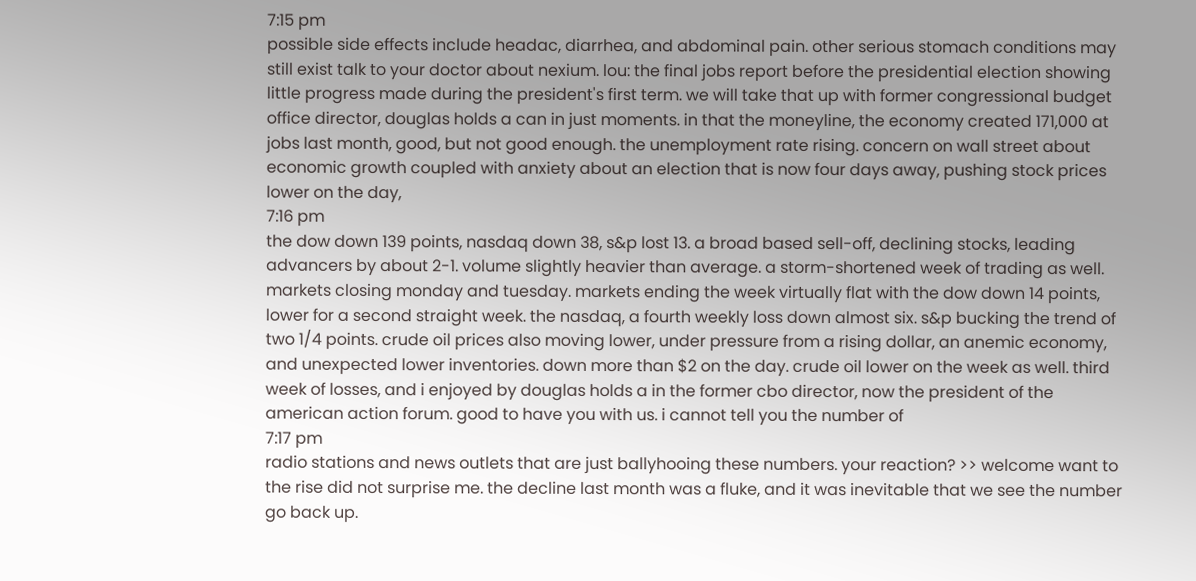7:15 pm
possible side effects include headac, diarrhea, and abdominal pain. other serious stomach conditions may still exist talk to your doctor about nexium. lou: the final jobs report before the presidential election showing little progress made during the president's first term. we will take that up with former congressional budget office director, douglas holds a can in just moments. in that the moneyline, the economy created 171,000 at jobs last month, good, but not good enough. the unemployment rate rising. concern on wall street about economic growth coupled with anxiety about an election that is now four days away, pushing stock prices lower on the day,
7:16 pm
the dow down 139 points, nasdaq down 38, s&p lost 13. a broad based sell-off, declining stocks, leading advancers by about 2-1. volume slightly heavier than average. a storm-shortened week of trading as well. markets closing monday and tuesday. markets ending the week virtually flat with the dow down 14 points, lower for a second straight week. the nasdaq, a fourth weekly loss down almost six. s&p bucking the trend of two 1/4 points. crude oil prices also moving lower, under pressure from a rising dollar, an anemic economy, and unexpected lower inventories. down more than $2 on the day. crude oil lower on the week as well. third week of losses, and i enjoyed by douglas holds a in the former cbo director, now the president of the american action forum. good to have you with us. i cannot tell you the number of
7:17 pm
radio stations and news outlets that are just ballyhooing these numbers. your reaction? >> welcome want to the rise did not surprise me. the decline last month was a fluke, and it was inevitable that we see the number go back up.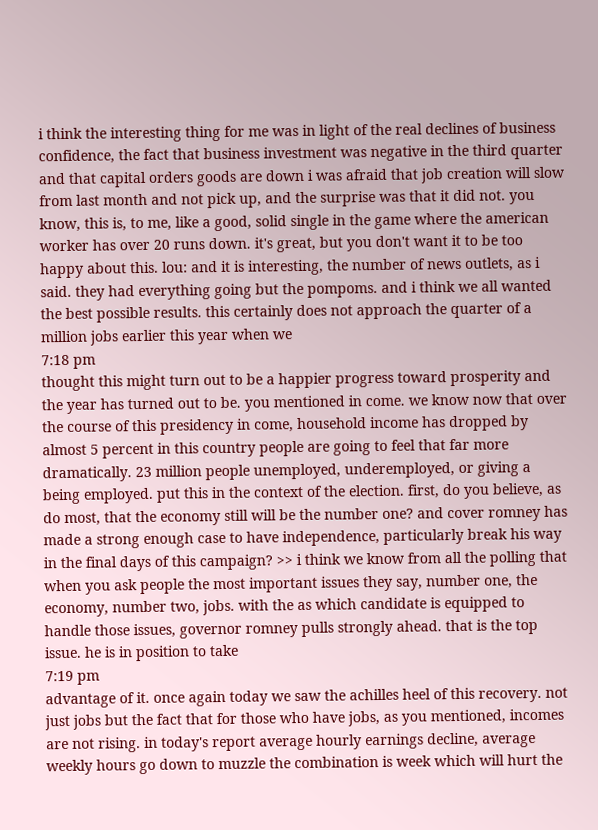i think the interesting thing for me was in light of the real declines of business confidence, the fact that business investment was negative in the third quarter and that capital orders goods are down i was afraid that job creation will slow from last month and not pick up, and the surprise was that it did not. you know, this is, to me, like a good, solid single in the game where the american worker has over 20 runs down. it's great, but you don't want it to be too happy about this. lou: and it is interesting, the number of news outlets, as i said. they had everything going but the pompoms. and i think we all wanted the best possible results. this certainly does not approach the quarter of a million jobs earlier this year when we
7:18 pm
thought this might turn out to be a happier progress toward prosperity and the year has turned out to be. you mentioned in come. we know now that over the course of this presidency in come, household income has dropped by almost 5 percent in this country people are going to feel that far more dramatically. 23 million people unemployed, underemployed, or giving a being employed. put this in the context of the election. first, do you believe, as do most, that the economy still will be the number one? and cover romney has made a strong enough case to have independence, particularly break his way in the final days of this campaign? >> i think we know from all the polling that when you ask people the most important issues they say, number one, the economy, number two, jobs. with the as which candidate is equipped to handle those issues, governor romney pulls strongly ahead. that is the top issue. he is in position to take
7:19 pm
advantage of it. once again today we saw the achilles heel of this recovery. not just jobs but the fact that for those who have jobs, as you mentioned, incomes are not rising. in today's report average hourly earnings decline, average weekly hours go down to muzzle the combination is week which will hurt the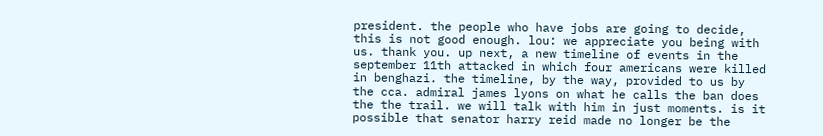president. the people who have jobs are going to decide, this is not good enough. lou: we appreciate you being with us. thank you. up next, a new timeline of events in the september 11th attacked in which four americans were killed in benghazi. the timeline, by the way, provided to us by the cca. admiral james lyons on what he calls the ban does the the trail. we will talk with him in just moments. is it possible that senator harry reid made no longer be the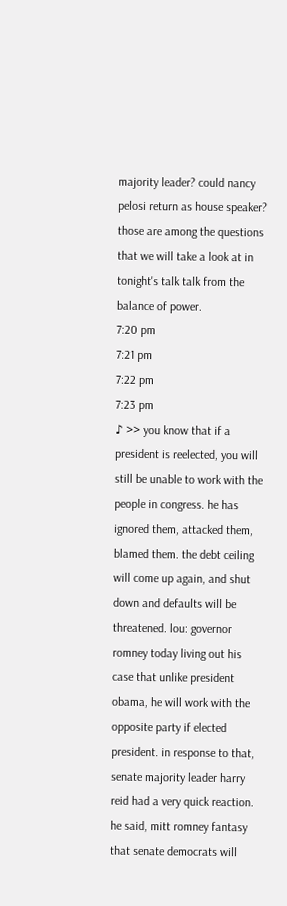majority leader? could nancy pelosi return as house speaker? those are among the questions that we will take a look at in tonight's talk talk from the balance of power.
7:20 pm
7:21 pm
7:22 pm
7:23 pm
♪ >> you know that if a president is reelected, you will still be unable to work with the people in congress. he has ignored them, attacked them, blamed them. the debt ceiling will come up again, and shut down and defaults will be threatened. lou: governor romney today living out his case that unlike president obama, he will work with the opposite party if elected president. in response to that, senate majority leader harry reid had a very quick reaction. he said, mitt romney fantasy that senate democrats will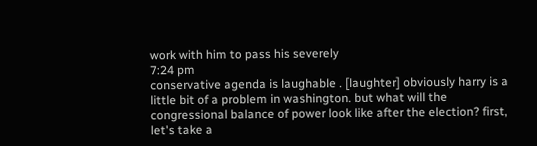work with him to pass his severely
7:24 pm
conservative agenda is laughable . [laughter] obviously harry is a little bit of a problem in washington. but what will the congressional balance of power look like after the election? first, let's take a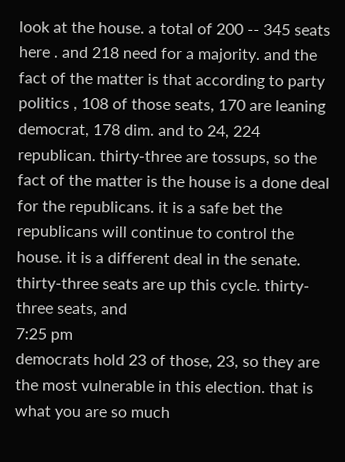look at the house. a total of 200 -- 345 seats here . and 218 need for a majority. and the fact of the matter is that according to party politics , 108 of those seats, 170 are leaning democrat, 178 dim. and to 24, 224 republican. thirty-three are tossups, so the fact of the matter is the house is a done deal for the republicans. it is a safe bet the republicans will continue to control the house. it is a different deal in the senate. thirty-three seats are up this cycle. thirty-three seats, and
7:25 pm
democrats hold 23 of those, 23, so they are the most vulnerable in this election. that is what you are so much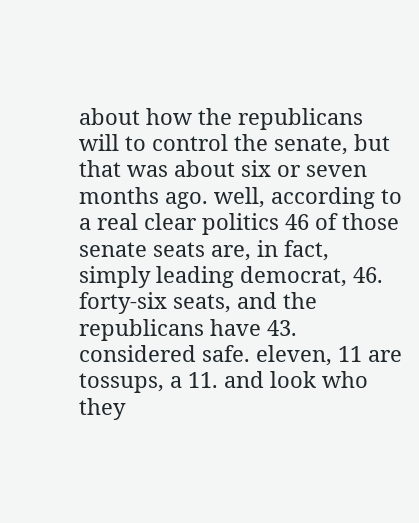about how the republicans will to control the senate, but that was about six or seven months ago. well, according to a real clear politics 46 of those senate seats are, in fact, simply leading democrat, 46. forty-six seats, and the republicans have 43. considered safe. eleven, 11 are tossups, a 11. and look who they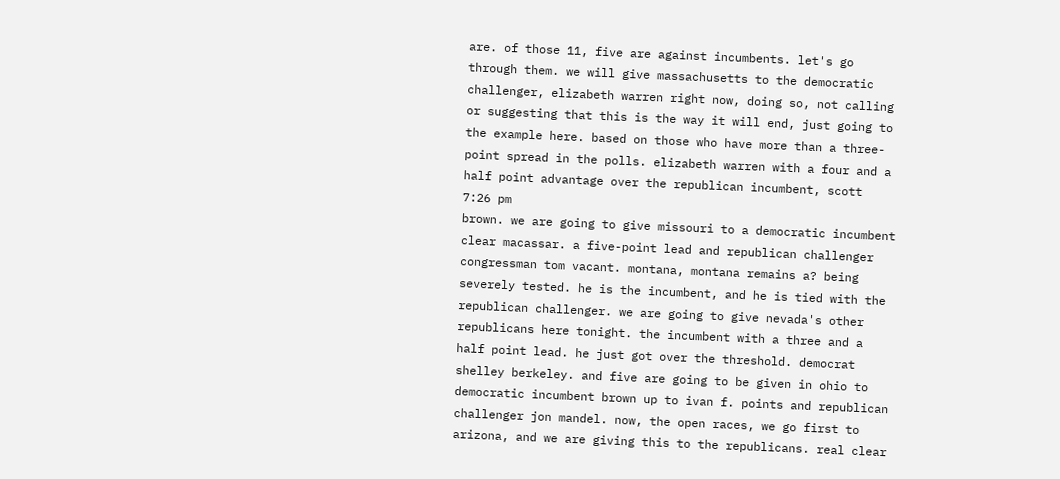are. of those 11, five are against incumbents. let's go through them. we will give massachusetts to the democratic challenger, elizabeth warren right now, doing so, not calling or suggesting that this is the way it will end, just going to the example here. based on those who have more than a three-point spread in the polls. elizabeth warren with a four and a half point advantage over the republican incumbent, scott
7:26 pm
brown. we are going to give missouri to a democratic incumbent clear macassar. a five-point lead and republican challenger congressman tom vacant. montana, montana remains a? being severely tested. he is the incumbent, and he is tied with the republican challenger. we are going to give nevada's other republicans here tonight. the incumbent with a three and a half point lead. he just got over the threshold. democrat shelley berkeley. and five are going to be given in ohio to democratic incumbent brown up to ivan f. points and republican challenger jon mandel. now, the open races, we go first to arizona, and we are giving this to the republicans. real clear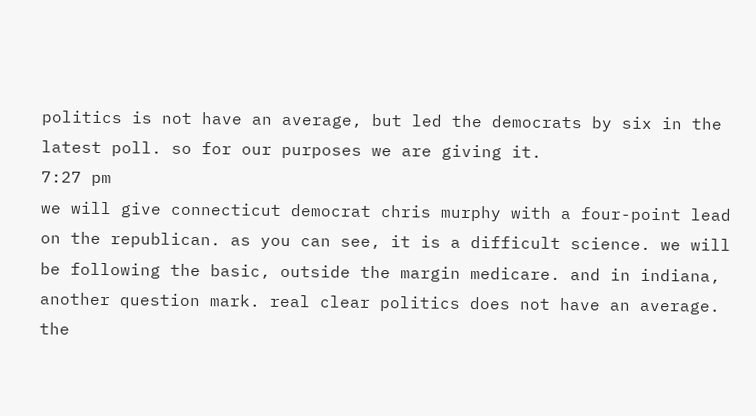politics is not have an average, but led the democrats by six in the latest poll. so for our purposes we are giving it.
7:27 pm
we will give connecticut democrat chris murphy with a four-point lead on the republican. as you can see, it is a difficult science. we will be following the basic, outside the margin medicare. and in indiana, another question mark. real clear politics does not have an average. the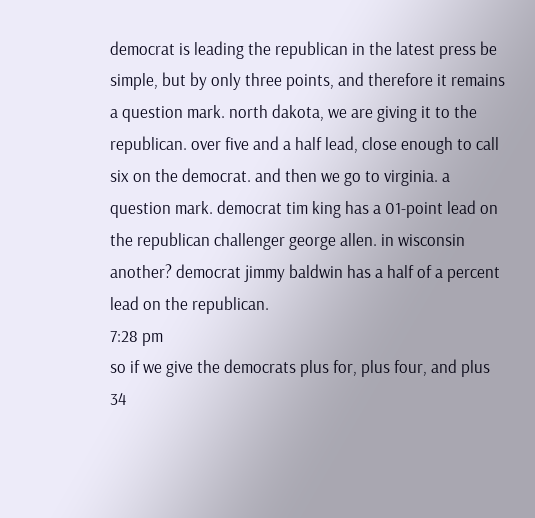democrat is leading the republican in the latest press be simple, but by only three points, and therefore it remains a question mark. north dakota, we are giving it to the republican. over five and a half lead, close enough to call six on the democrat. and then we go to virginia. a question mark. democrat tim king has a 01-point lead on the republican challenger george allen. in wisconsin another? democrat jimmy baldwin has a half of a percent lead on the republican.
7:28 pm
so if we give the democrats plus for, plus four, and plus 34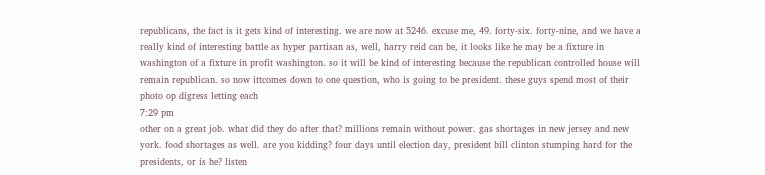republicans, the fact is it gets kind of interesting. we are now at 5246. excuse me, 49. forty-six. forty-nine, and we have a really kind of interesting battle as hyper partisan as, well, harry reid can be, it looks like he may be a fixture in washington of a fixture in profit washington. so it will be kind of interesting because the republican controlled house will remain republican. so now ittcomes down to one question, who is going to be president. these guys spend most of their photo op digress letting each
7:29 pm
other on a great job. what did they do after that? millions remain without power. gas shortages in new jersey and new york. food shortages as well. are you kidding? four days until election day, president bill clinton stumping hard for the presidents, or is he? listen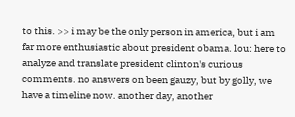to this. >> i may be the only person in america, but i am far more enthusiastic about president obama. lou: here to analyze and translate president clinton's curious comments. no answers on been gauzy, but by golly, we have a timeline now. another day, another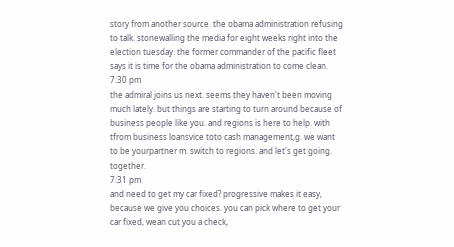story from another source. the obama administration refusing to talk. stonewalling the media for eight weeks right into the election tuesday. the former commander of the pacific fleet says it is time for the obama administration to come clean.
7:30 pm
the admiral joins us next. seems they haven't been moving much lately. but things are starting to turn around because of business people like you. and regions is here to help. with tfrom business loansvice toto cash management,g. we want to be yourpartner m. switch to regions. and let's get going. together.
7:31 pm
and need to get my car fixed? progressive makes it easy, because we give you choices. you can pick where to get your car fixed, wean cut you a check,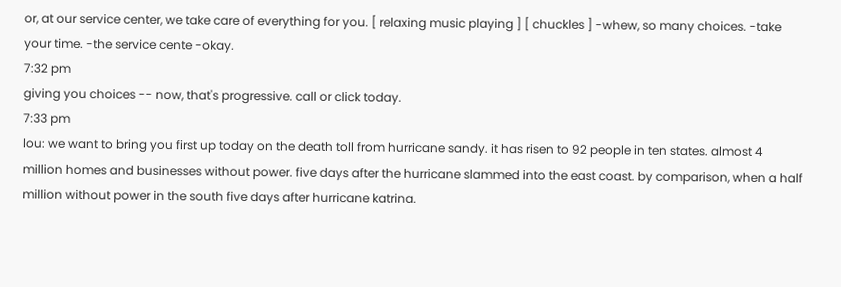or, at our service center, we take care of everything for you. [ relaxing music playing ] [ chuckles ] -whew, so many choices. -take your time. -the service cente -okay.
7:32 pm
giving you choices -- now, that's progressive. call or click today.
7:33 pm
lou: we want to bring you first up today on the death toll from hurricane sandy. it has risen to 92 people in ten states. almost 4 million homes and businesses without power. five days after the hurricane slammed into the east coast. by comparison, when a half million without power in the south five days after hurricane katrina.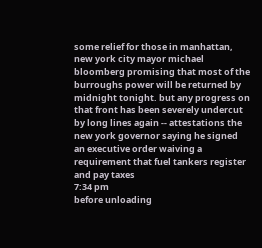some relief for those in manhattan, new york city mayor michael bloomberg promising that most of the burroughs power will be returned by midnight tonight. but any progress on that front has been severely undercut by long lines again -- attestations the new york governor saying he signed an executive order waiving a requirement that fuel tankers register and pay taxes
7:34 pm
before unloading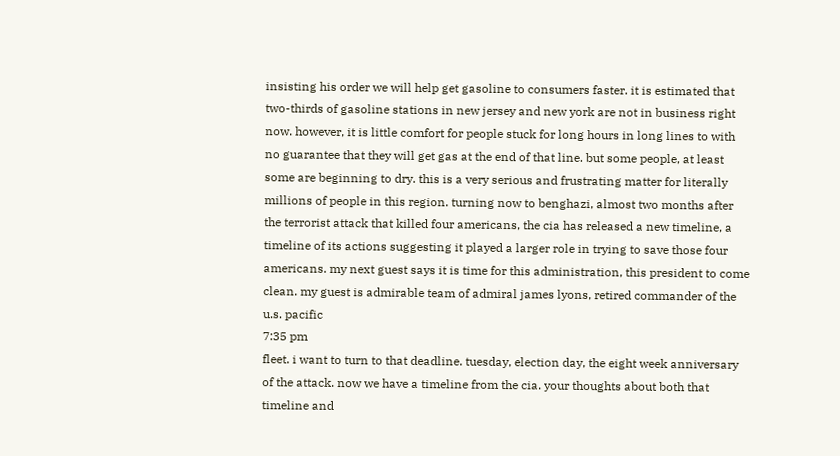insisting his order we will help get gasoline to consumers faster. it is estimated that two-thirds of gasoline stations in new jersey and new york are not in business right now. however, it is little comfort for people stuck for long hours in long lines to with no guarantee that they will get gas at the end of that line. but some people, at least some are beginning to dry. this is a very serious and frustrating matter for literally millions of people in this region. turning now to benghazi, almost two months after the terrorist attack that killed four americans, the cia has released a new timeline, a timeline of its actions suggesting it played a larger role in trying to save those four americans. my next guest says it is time for this administration, this president to come clean. my guest is admirable team of admiral james lyons, retired commander of the u.s. pacific
7:35 pm
fleet. i want to turn to that deadline. tuesday, election day, the eight week anniversary of the attack. now we have a timeline from the cia. your thoughts about both that timeline and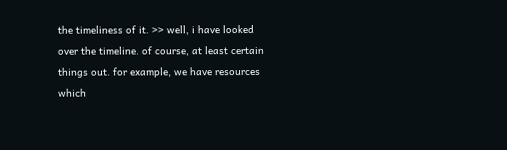the timeliness of it. >> well, i have looked over the timeline. of course, at least certain things out. for example, we have resources which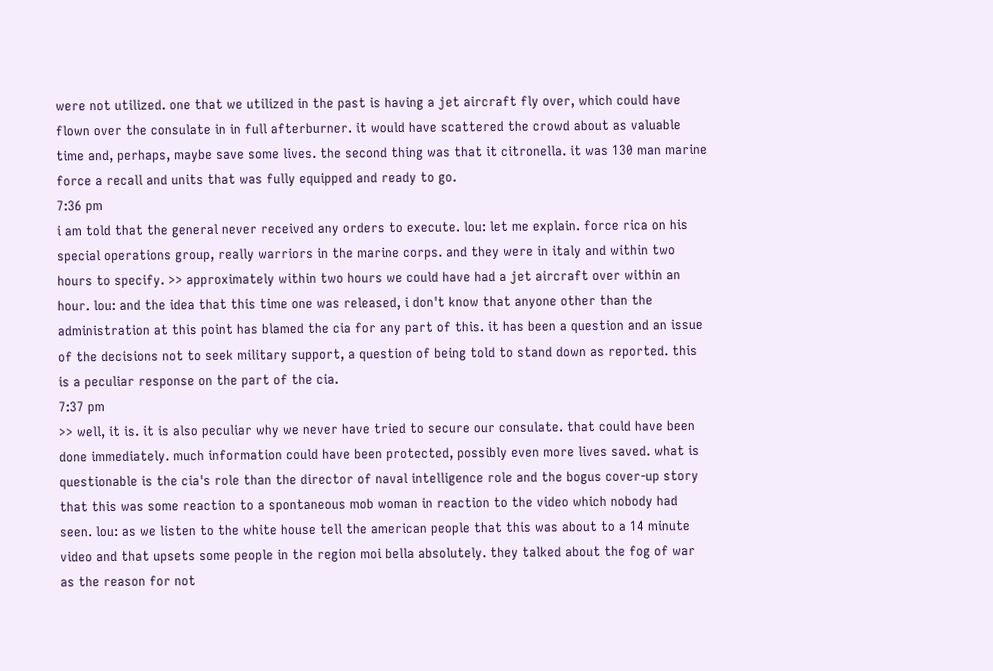were not utilized. one that we utilized in the past is having a jet aircraft fly over, which could have flown over the consulate in in full afterburner. it would have scattered the crowd about as valuable time and, perhaps, maybe save some lives. the second thing was that it citronella. it was 130 man marine force a recall and units that was fully equipped and ready to go.
7:36 pm
i am told that the general never received any orders to execute. lou: let me explain. force rica on his special operations group, really warriors in the marine corps. and they were in italy and within two hours to specify. >> approximately within two hours we could have had a jet aircraft over within an hour. lou: and the idea that this time one was released, i don't know that anyone other than the administration at this point has blamed the cia for any part of this. it has been a question and an issue of the decisions not to seek military support, a question of being told to stand down as reported. this is a peculiar response on the part of the cia.
7:37 pm
>> well, it is. it is also peculiar why we never have tried to secure our consulate. that could have been done immediately. much information could have been protected, possibly even more lives saved. what is questionable is the cia's role than the director of naval intelligence role and the bogus cover-up story that this was some reaction to a spontaneous mob woman in reaction to the video which nobody had seen. lou: as we listen to the white house tell the american people that this was about to a 14 minute video and that upsets some people in the region moi bella absolutely. they talked about the fog of war as the reason for not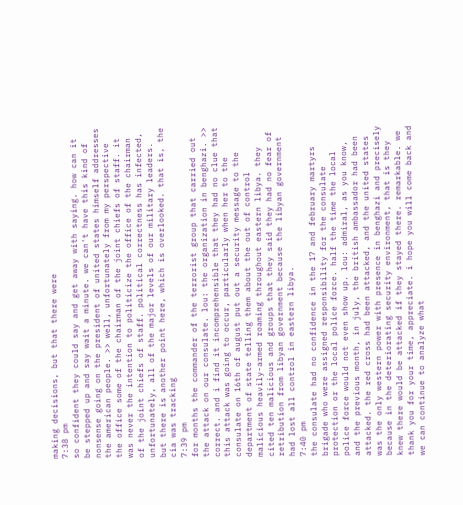making decisions, but that there were
7:38 pm
so confident they could say and get away with saying. how can it be stepped up and say wait a minute. we can't have this kind of nonsense going on the president of united states himself addresses the american people. >> well, unfortunately from my perspective the office some of the chairman of the joint chiefs of staff. it was never the intention to politicize the office of the chairman of the joint chiefs of staff. political correctness has infected, unfortunately, all of the major levels of our military leaders. but there is another point here, which is overlooked. that is, the cia was tracking
7:39 pm
for months the commander of the terrorist group that carried out the attack on our consulate. lou: the organization in benghazi. >> correct. and i find it incomprehensible that they had no clue that this attack was going to occur, particularly when her to the consulate on 16th of august put out a security message to the department of state telling them about the out of control malicious heavily-armed roaming throughout eastern libya. they cited ten malicious and groups that they said they had no fear of retribution from libyan government because the libyan government had lost all control in eastern libya.
7:40 pm
the consulate had no confidence in the 17 and february martyrs brigade who were assigned responsibility for the consulate protection or the local police force. half the time the local police force would not even show up. lou: admiral, as you know, and the previous month, in july, the british ambassador had been attacked. the red cross had been attacked, and the united states was the only western power with presence in benghazi and precisely because in the deteriorating security environment, that is they knew there would be attacked if they stayed there. remarkable. we thank you for your time, appreciate. i hope you will come back and we can continue to analyze what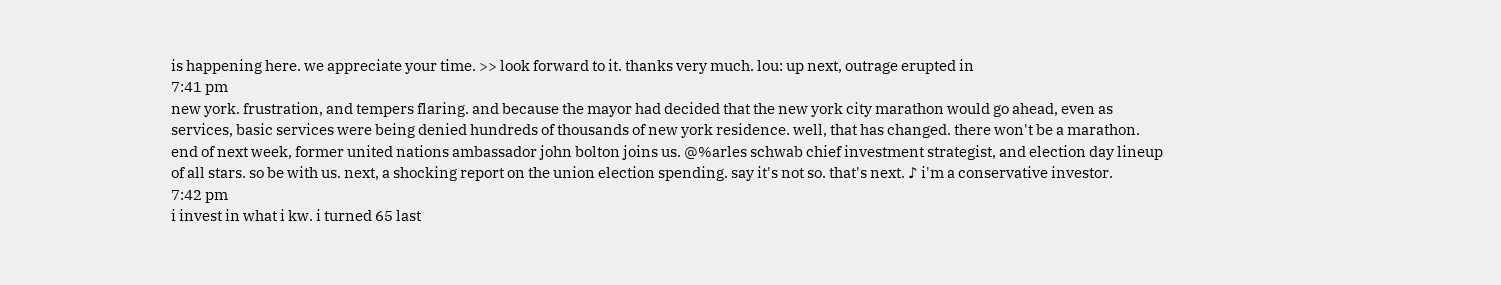is happening here. we appreciate your time. >> look forward to it. thanks very much. lou: up next, outrage erupted in
7:41 pm
new york. frustration, and tempers flaring. and because the mayor had decided that the new york city marathon would go ahead, even as services, basic services were being denied hundreds of thousands of new york residence. well, that has changed. there won't be a marathon. end of next week, former united nations ambassador john bolton joins us. @%arles schwab chief investment strategist, and election day lineup of all stars. so be with us. next, a shocking report on the union election spending. say it's not so. that's next. ♪ i'm a conservative investor.
7:42 pm
i invest in what i kw. i turned 65 last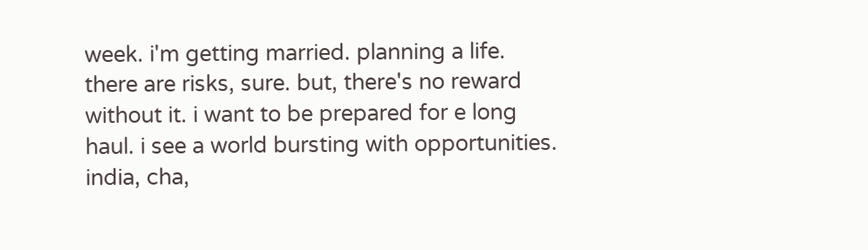week. i'm getting married. planning a life. there are risks, sure. but, there's no reward without it. i want to be prepared for e long haul. i see a world bursting with opportunities. india, cha,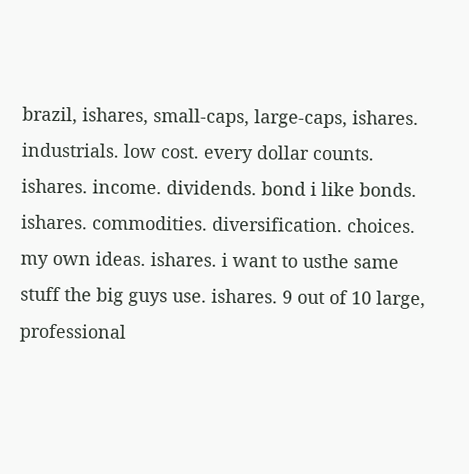brazil, ishares, small-caps, large-caps, ishares. industrials. low cost. every dollar counts. ishares. income. dividends. bond i like bonds. ishares. commodities. diversification. choices. my own ideas. ishares. i want to usthe same stuff the big guys use. ishares. 9 out of 10 large, professional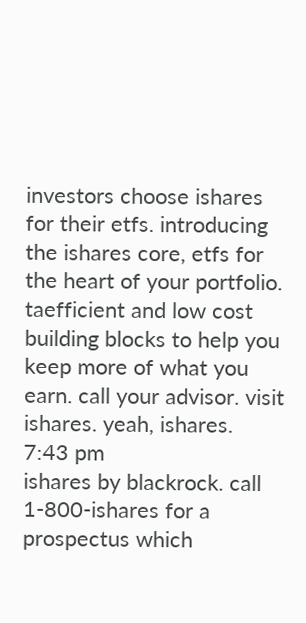investors choose ishares for their etfs. introducing the ishares core, etfs for the heart of your portfolio. taefficient and low cost building blocks to help you keep more of what you earn. call your advisor. visit ishares. yeah, ishares.
7:43 pm
ishares by blackrock. call 1-800-ishares for a prospectus which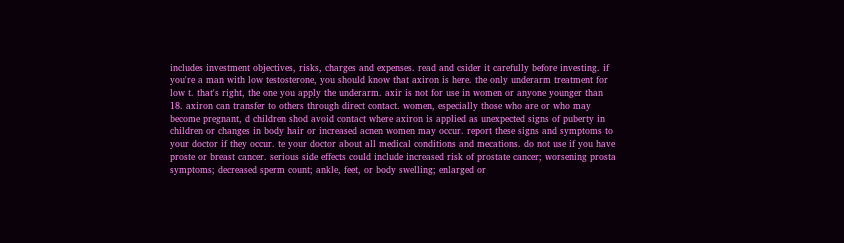includes investment objectives, risks, charges and expenses. read and csider it carefully before investing. if you're a man with low testosterone, you should know that axiron is here. the only underarm treatment for low t. that's right, the one you apply the underarm. axir is not for use in women or anyone younger than 18. axiron can transfer to others through direct contact. women, especially those who are or who may become pregnant, d children shod avoid contact where axiron is applied as unexpected signs of puberty in children or changes in body hair or increased acnen women may occur. report these signs and symptoms to your doctor if they occur. te your doctor about all medical conditions and mecations. do not use if you have proste or breast cancer. serious side effects could include increased risk of prostate cancer; worsening prosta symptoms; decreased sperm count; ankle, feet, or body swelling; enlarged or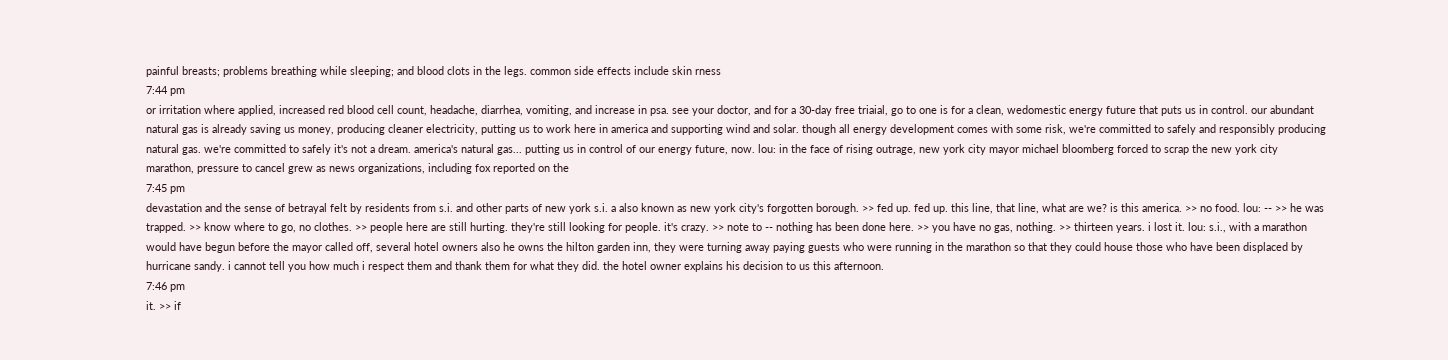painful breasts; problems breathing while sleeping; and blood clots in the legs. common side effects include skin rness
7:44 pm
or irritation where applied, increased red blood cell count, headache, diarrhea, vomiting, and increase in psa. see your doctor, and for a 30-day free triaial, go to one is for a clean, wedomestic energy future that puts us in control. our abundant natural gas is already saving us money, producing cleaner electricity, putting us to work here in america and supporting wind and solar. though all energy development comes with some risk, we're committed to safely and responsibly producing natural gas. we're committed to safely it's not a dream. america's natural gas... putting us in control of our energy future, now. lou: in the face of rising outrage, new york city mayor michael bloomberg forced to scrap the new york city marathon, pressure to cancel grew as news organizations, including fox reported on the
7:45 pm
devastation and the sense of betrayal felt by residents from s.i. and other parts of new york s.i. a also known as new york city's forgotten borough. >> fed up. fed up. this line, that line, what are we? is this america. >> no food. lou: -- >> he was trapped. >> know where to go, no clothes. >> people here are still hurting. they're still looking for people. it's crazy. >> note to -- nothing has been done here. >> you have no gas, nothing. >> thirteen years. i lost it. lou: s.i., with a marathon would have begun before the mayor called off, several hotel owners also he owns the hilton garden inn, they were turning away paying guests who were running in the marathon so that they could house those who have been displaced by hurricane sandy. i cannot tell you how much i respect them and thank them for what they did. the hotel owner explains his decision to us this afternoon.
7:46 pm
it. >> if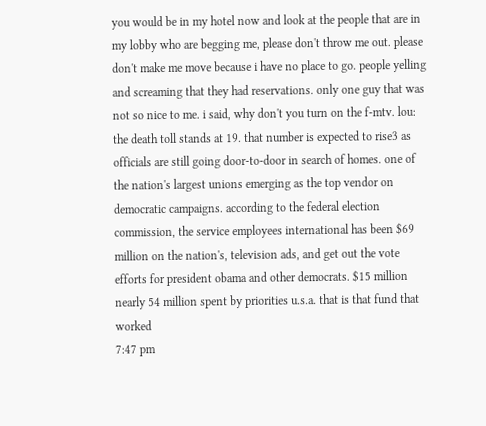you would be in my hotel now and look at the people that are in my lobby who are begging me, please don't throw me out. please don't make me move because i have no place to go. people yelling and screaming that they had reservations. only one guy that was not so nice to me. i said, why don't you turn on the f-mtv. lou: the death toll stands at 19. that number is expected to rise3 as officials are still going door-to-door in search of homes. one of the nation's largest unions emerging as the top vendor on democratic campaigns. according to the federal election commission, the service employees international has been $69 million on the nation's, television ads, and get out the vote efforts for president obama and other democrats. $15 million nearly 54 million spent by priorities u.s.a. that is that fund that worked
7:47 pm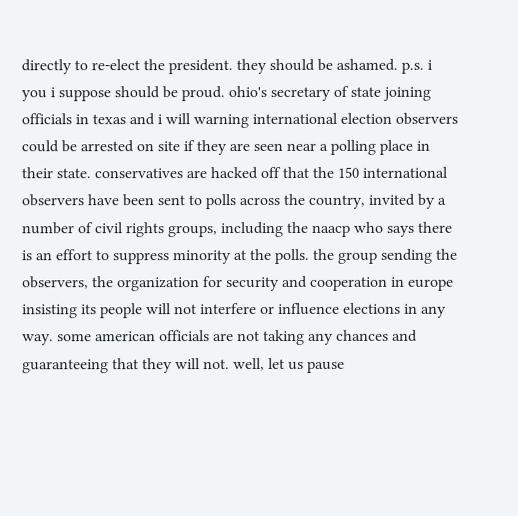directly to re-elect the president. they should be ashamed. p.s. i you i suppose should be proud. ohio's secretary of state joining officials in texas and i will warning international election observers could be arrested on site if they are seen near a polling place in their state. conservatives are hacked off that the 150 international observers have been sent to polls across the country, invited by a number of civil rights groups, including the naacp who says there is an effort to suppress minority at the polls. the group sending the observers, the organization for security and cooperation in europe insisting its people will not interfere or influence elections in any way. some american officials are not taking any chances and guaranteeing that they will not. well, let us pause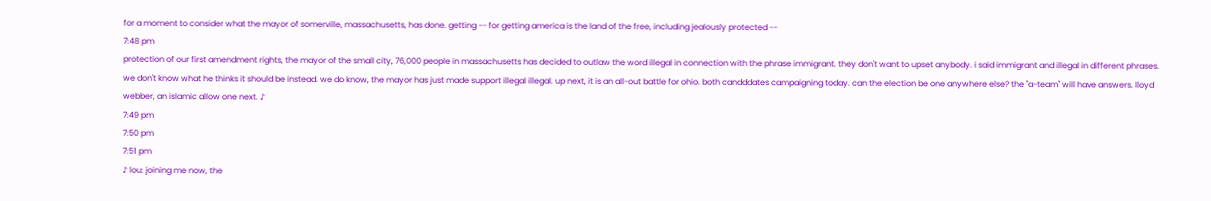for a moment to consider what the mayor of somerville, massachusetts, has done. getting -- for getting america is the land of the free, including jealously protected --
7:48 pm
protection of our first amendment rights, the mayor of the small city, 76,000 people in massachusetts has decided to outlaw the word illegal in connection with the phrase immigrant. they don't want to upset anybody. i said immigrant and illegal in different phrases. we don't know what he thinks it should be instead. we do know, the mayor has just made support illegal illegal. up next, it is an all-out battle for ohio. both candddates campaigning today. can the election be one anywhere else? the "a-team" will have answers. lloyd webber, an islamic allow one next. ♪
7:49 pm
7:50 pm
7:51 pm
♪ lou: joining me now, the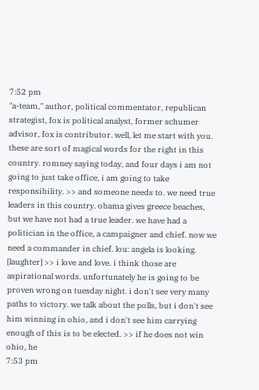7:52 pm
"a-team," author, political commentator, republican strategist, fox is political analyst, former schumer advisor, fox is contributor. well, let me start with you. these are sort of magical words for the right in this country. romney saying today, and four days i am not going to just take office, i am going to take responsibility. >> and someone needs to. we need true leaders in this country. obama gives greece beaches, but we have not had a true leader. we have had a politician in the office, a campaigner and chief. now we need a commander in chief. lou: angela is looking. [laughter] >> i love and love. i think those are aspirational words. unfortunately he is going to be proven wrong on tuesday night. i don't see very many paths to victory. we talk about the polls, but i don't see him winning in ohio, and i don't see him carrying enough of this is to be elected. >> if he does not win ohio, he
7:53 pm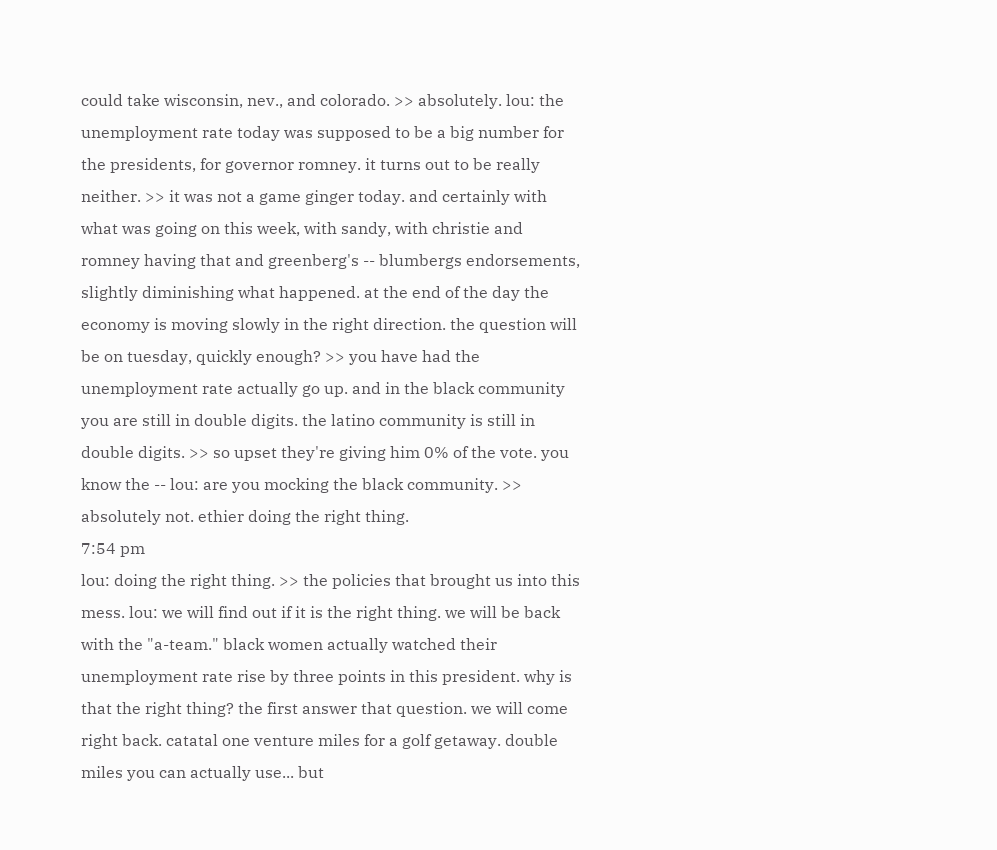could take wisconsin, nev., and colorado. >> absolutely. lou: the unemployment rate today was supposed to be a big number for the presidents, for governor romney. it turns out to be really neither. >> it was not a game ginger today. and certainly with what was going on this week, with sandy, with christie and romney having that and greenberg's -- blumbergs endorsements, slightly diminishing what happened. at the end of the day the economy is moving slowly in the right direction. the question will be on tuesday, quickly enough? >> you have had the unemployment rate actually go up. and in the black community you are still in double digits. the latino community is still in double digits. >> so upset they're giving him 0% of the vote. you know the -- lou: are you mocking the black community. >> absolutely not. ethier doing the right thing.
7:54 pm
lou: doing the right thing. >> the policies that brought us into this mess. lou: we will find out if it is the right thing. we will be back with the "a-team." black women actually watched their unemployment rate rise by three points in this president. why is that the right thing? the first answer that question. we will come right back. catatal one venture miles for a golf getaway. double miles you can actually use... but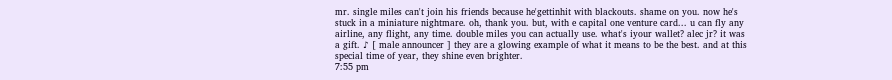mr. single miles can't join his friends because he'gettinhit with blackouts. shame on you. now he's stuck in a miniature nightmare. oh, thank you. but, with e capital one venture card... u can fly any airline, any flight, any time. double miles you can actually use. what's iyour wallet? alec jr? it was a gift. ♪ [ male announcer ] they are a glowing example of what it means to be the best. and at this special time of year, they shine even brighter.
7:55 pm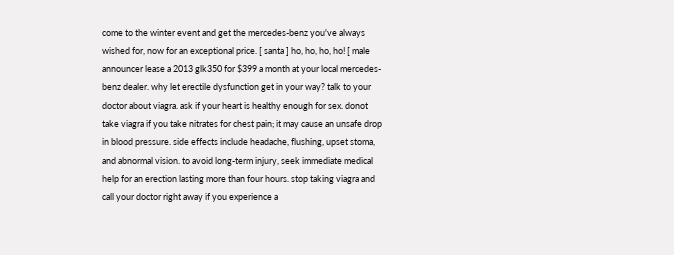come to the winter event and get the mercedes-benz you've always wished for, now for an exceptional price. [ santa ] ho, ho, ho, ho! [ male announcer lease a 2013 glk350 for $399 a month at your local mercedes-benz dealer. why let erectile dysfunction get in your way? talk to your doctor about viagra. ask if your heart is healthy enough for sex. donot take viagra if you take nitrates for chest pain; it may cause an unsafe drop in blood pressure. side effects include headache, flushing, upset stoma, and abnormal vision. to avoid long-term injury, seek immediate medical help for an erection lasting more than four hours. stop taking viagra and call your doctor right away if you experience a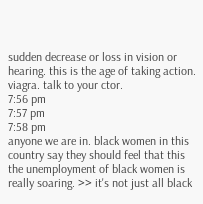sudden decrease or loss in vision or hearing. this is the age of taking action. viagra. talk to your ctor.
7:56 pm
7:57 pm
7:58 pm
anyone we are in. black women in this country say they should feel that this the unemployment of black women is really soaring. >> it's not just all black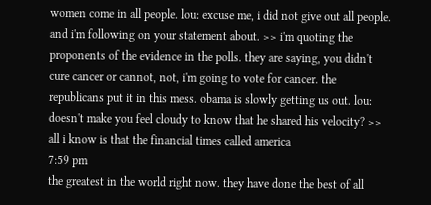women come in all people. lou: excuse me, i did not give out all people. and i'm following on your statement about. >> i'm quoting the proponents of the evidence in the polls. they are saying, you didn't cure cancer or cannot, not, i'm going to vote for cancer. the republicans put it in this mess. obama is slowly getting us out. lou: doesn't make you feel cloudy to know that he shared his velocity? >> all i know is that the financial times called america
7:59 pm
the greatest in the world right now. they have done the best of all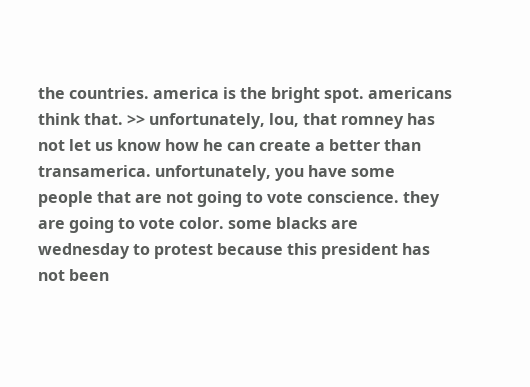the countries. america is the bright spot. americans think that. >> unfortunately, lou, that romney has not let us know how he can create a better than transamerica. unfortunately, you have some people that are not going to vote conscience. they are going to vote color. some blacks are wednesday to protest because this president has not been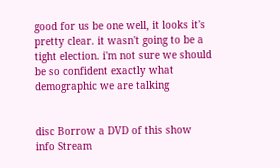good for us be one well, it looks it's pretty clear. it wasn't going to be a tight election. i'm not sure we should be so confident exactly what demographic we are talking


disc Borrow a DVD of this show
info Stream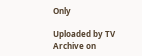Only

Uploaded by TV Archive on